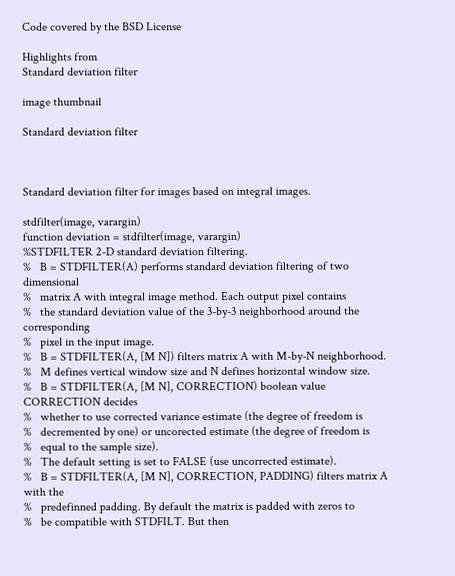Code covered by the BSD License

Highlights from
Standard deviation filter

image thumbnail

Standard deviation filter



Standard deviation filter for images based on integral images.

stdfilter(image, varargin)
function deviation = stdfilter(image, varargin)
%STDFILTER 2-D standard deviation filtering.
%   B = STDFILTER(A) performs standard deviation filtering of two dimensional
%   matrix A with integral image method. Each output pixel contains
%   the standard deviation value of the 3-by-3 neighborhood around the corresponding
%   pixel in the input image.
%   B = STDFILTER(A, [M N]) filters matrix A with M-by-N neighborhood.
%   M defines vertical window size and N defines horizontal window size.
%   B = STDFILTER(A, [M N], CORRECTION) boolean value CORRECTION decides
%   whether to use corrected variance estimate (the degree of freedom is
%   decremented by one) or uncorected estimate (the degree of freedom is
%   equal to the sample size).
%   The default setting is set to FALSE (use uncorrected estimate).
%   B = STDFILTER(A, [M N], CORRECTION, PADDING) filters matrix A with the
%   predefinned padding. By default the matrix is padded with zeros to
%   be compatible with STDFILT. But then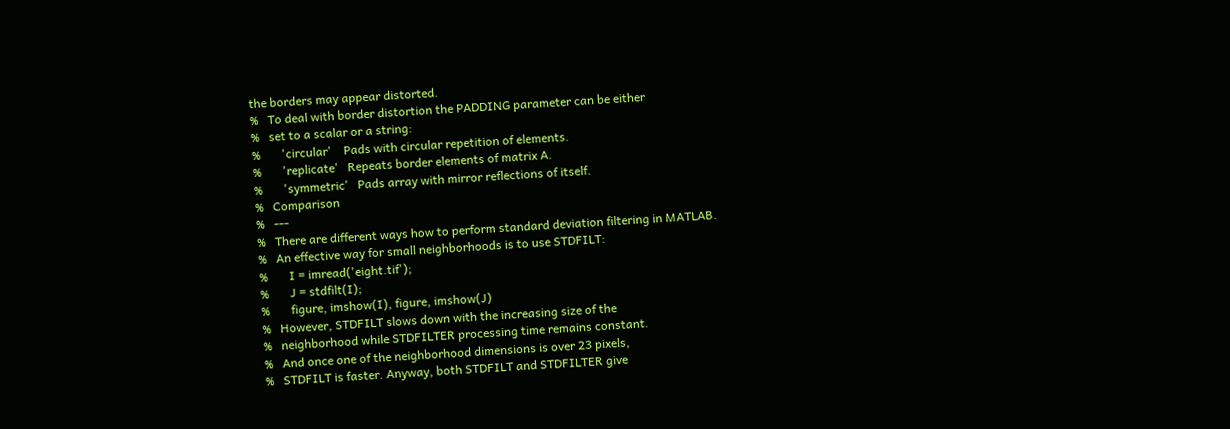the borders may appear distorted.
%   To deal with border distortion the PADDING parameter can be either
%   set to a scalar or a string:
%       'circular'    Pads with circular repetition of elements.
%       'replicate'   Repeats border elements of matrix A.
%       'symmetric'   Pads array with mirror reflections of itself.
%   Comparison
%   ---
%   There are different ways how to perform standard deviation filtering in MATLAB.
%   An effective way for small neighborhoods is to use STDFILT:
%       I = imread('eight.tif');
%       J = stdfilt(I);
%       figure, imshow(I), figure, imshow(J)
%   However, STDFILT slows down with the increasing size of the
%   neighborhood while STDFILTER processing time remains constant.
%   And once one of the neighborhood dimensions is over 23 pixels,
%   STDFILT is faster. Anyway, both STDFILT and STDFILTER give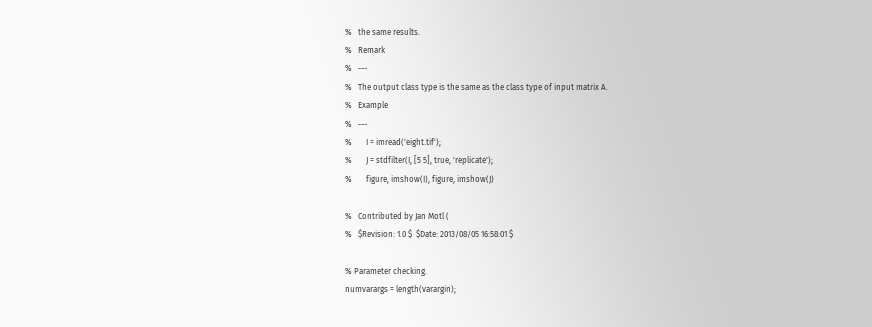%   the same results.
%   Remark
%   ---
%   The output class type is the same as the class type of input matrix A.
%   Example
%   ---
%       I = imread('eight.tif');
%       J = stdfilter(I, [5 5], true, 'replicate');
%       figure, imshow(I), figure, imshow(J)

%   Contributed by Jan Motl (
%   $Revision: 1.0 $  $Date: 2013/08/05 16:58:01 $

% Parameter checking.
numvarargs = length(varargin);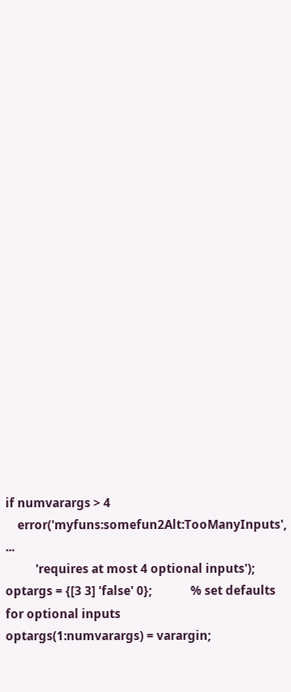if numvarargs > 4
    error('myfuns:somefun2Alt:TooManyInputs', ...
          'requires at most 4 optional inputs');
optargs = {[3 3] 'false' 0};             % set defaults for optional inputs
optargs(1:numvarargs) = varargin;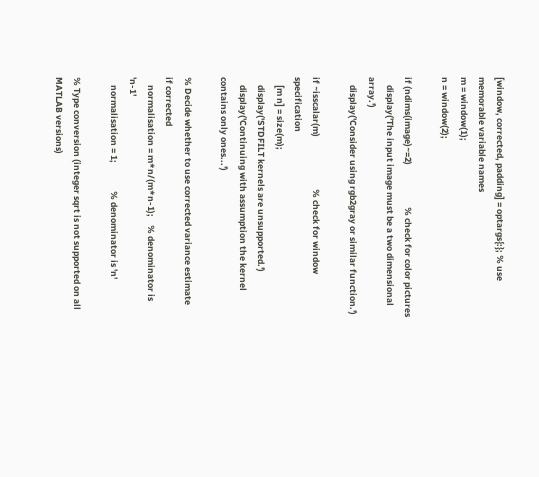[window, corrected, padding] = optargs{:}; % use memorable variable names
m = window(1);
n = window(2);

if (ndims(image)~=2)                     % check for color pictures
    display('The input image must be a two dimensional array.')
    display('Consider using rgb2gray or similar function.')

if ~isscalar(m)                          % check for window specification
    [m n] = size(m);
    display('STDFILT kernels are unsupported.')
    display('Continuing with assumption the kernel contains only ones...')

% Decide whether to use corrected variance estimate
if corrected
    normalisation = m*n/(m*n-1);    % denominator is 'n-1'
    normalisation = 1;              % denominator is 'n'

% Type conversion (integer sqrt is not supported on all MATLAB versions)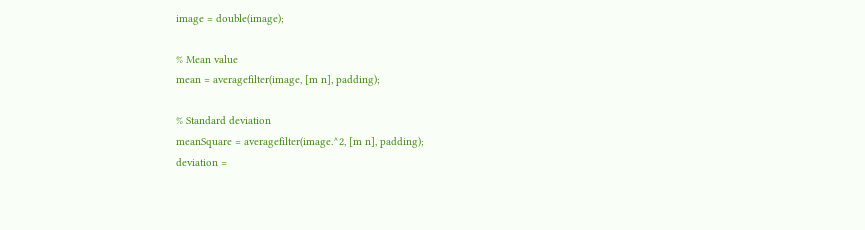image = double(image);

% Mean value
mean = averagefilter(image, [m n], padding);

% Standard deviation
meanSquare = averagefilter(image.^2, [m n], padding);
deviation =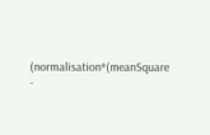(normalisation*(meanSquare -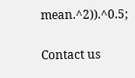mean.^2)).^0.5;

Contact us